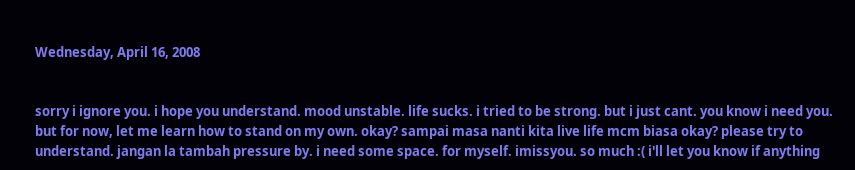Wednesday, April 16, 2008


sorry i ignore you. i hope you understand. mood unstable. life sucks. i tried to be strong. but i just cant. you know i need you. but for now, let me learn how to stand on my own. okay? sampai masa nanti kita live life mcm biasa okay? please try to understand. jangan la tambah pressure by. i need some space. for myself. imissyou. so much :( i'll let you know if anything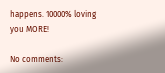happens. 10000% loving you MORE!

No comments: